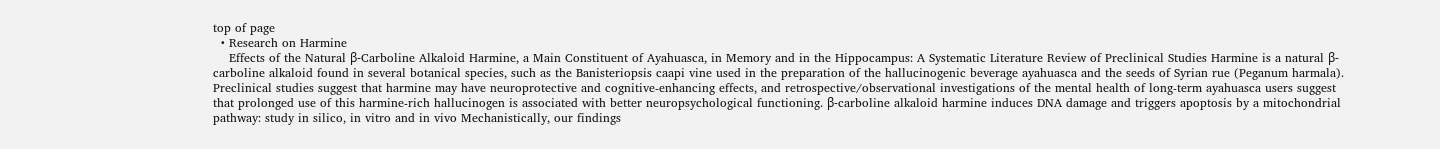top of page
  • Research on Harmine
    Effects of the Natural β-Carboline Alkaloid Harmine, a Main Constituent of Ayahuasca, in Memory and in the Hippocampus: A Systematic Literature Review of Preclinical Studies Harmine is a natural β-carboline alkaloid found in several botanical species, such as the Banisteriopsis caapi vine used in the preparation of the hallucinogenic beverage ayahuasca and the seeds of Syrian rue (Peganum harmala). Preclinical studies suggest that harmine may have neuroprotective and cognitive-enhancing effects, and retrospective/observational investigations of the mental health of long-term ayahuasca users suggest that prolonged use of this harmine-rich hallucinogen is associated with better neuropsychological functioning. β-carboline alkaloid harmine induces DNA damage and triggers apoptosis by a mitochondrial pathway: study in silico, in vitro and in vivo Mechanistically, our findings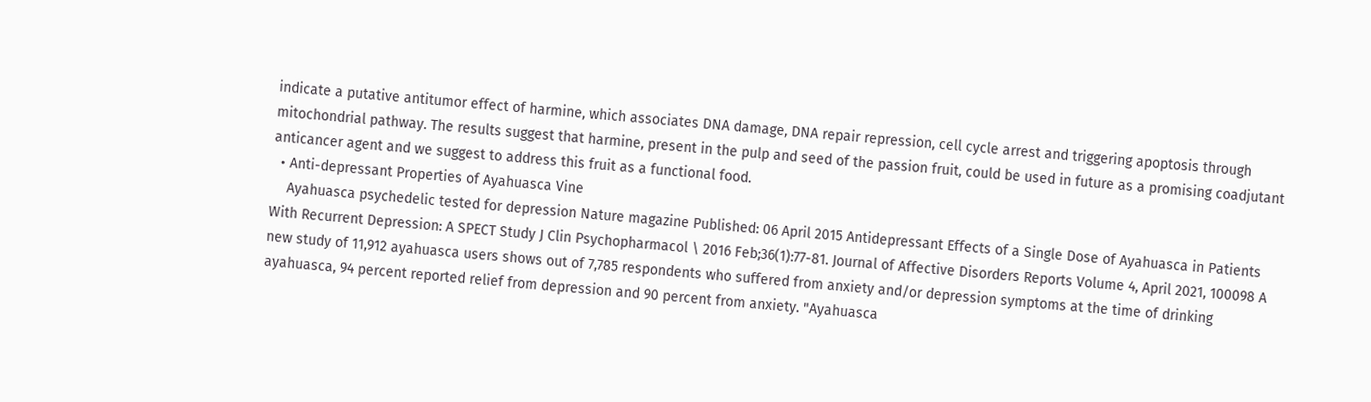indicate a putative antitumor effect of harmine, which associates DNA damage, DNA repair repression, cell cycle arrest and triggering apoptosis through mitochondrial pathway. The results suggest that harmine, present in the pulp and seed of the passion fruit, could be used in future as a promising coadjutant anticancer agent and we suggest to address this fruit as a functional food.
  • Anti-depressant Properties of Ayahuasca Vine
    Ayahuasca psychedelic tested for depression Nature magazine Published: 06 April 2015 Antidepressant Effects of a Single Dose of Ayahuasca in Patients With Recurrent Depression: A SPECT Study J Clin Psychopharmacol \ 2016 Feb;36(1):77-81. Journal of Affective Disorders Reports Volume 4, April 2021, 100098 A new study of 11,912 ayahuasca users shows out of 7,785 respondents who suffered from anxiety and/or depression symptoms at the time of drinking ayahuasca, 94 percent reported relief from depression and 90 percent from anxiety. "Ayahuasca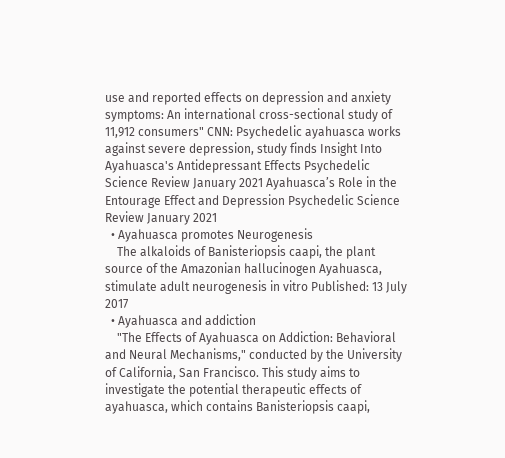use and reported effects on depression and anxiety symptoms: An international cross-sectional study of 11,912 consumers" CNN: Psychedelic ayahuasca works against severe depression, study finds Insight Into Ayahuasca's Antidepressant Effects Psychedelic Science Review January 2021 Ayahuasca’s Role in the Entourage Effect and Depression Psychedelic Science Review January 2021
  • Ayahuasca promotes Neurogenesis
    The alkaloids of Banisteriopsis caapi, the plant source of the Amazonian hallucinogen Ayahuasca, stimulate adult neurogenesis in vitro Published: 13 July 2017
  • Ayahuasca and addiction
    "The Effects of Ayahuasca on Addiction: Behavioral and Neural Mechanisms," conducted by the University of California, San Francisco. This study aims to investigate the potential therapeutic effects of ayahuasca, which contains Banisteriopsis caapi,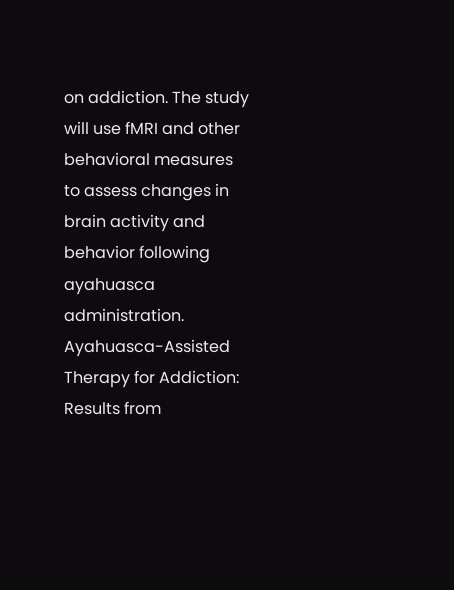on addiction. The study will use fMRI and other behavioral measures to assess changes in brain activity and behavior following ayahuasca administration. Ayahuasca-Assisted Therapy for Addiction: Results from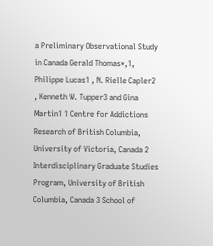a Preliminary Observational Study in Canada Gerald Thomas*,1, Philippe Lucas1 , N. Rielle Capler2 , Kenneth W. Tupper3 and Gina Martin1 1 Centre for Addictions Research of British Columbia, University of Victoria, Canada 2 Interdisciplinary Graduate Studies Program, University of British Columbia, Canada 3 School of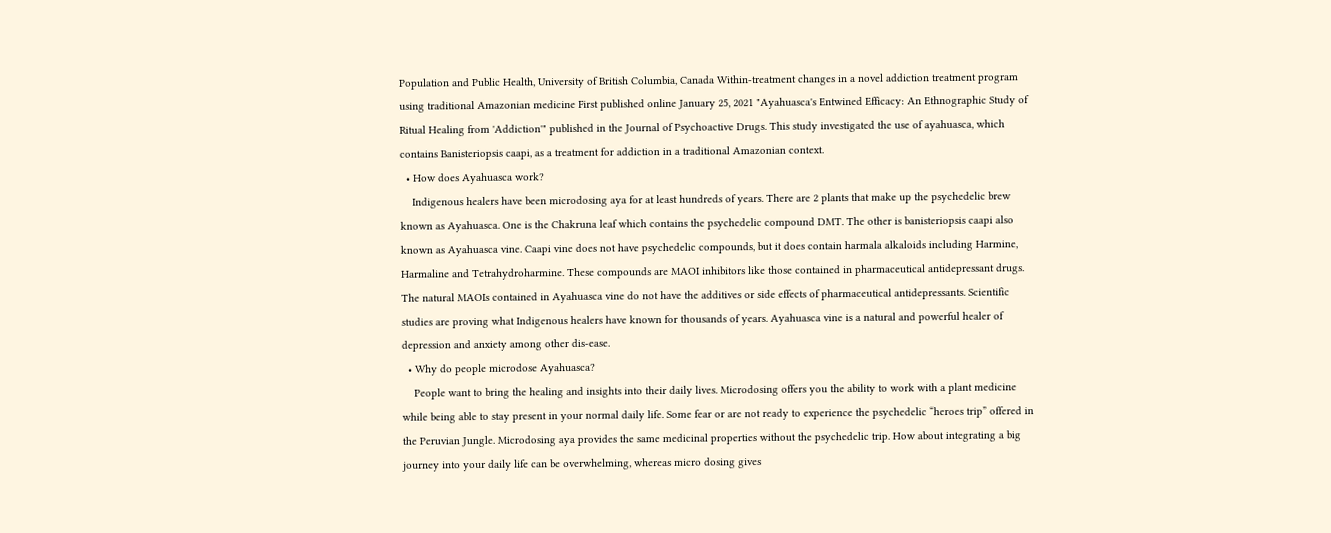Population and Public Health, University of British Columbia, Canada Within-treatment changes in a novel addiction treatment program using traditional Amazonian medicine First published online January 25, 2021 "Ayahuasca's Entwined Efficacy: An Ethnographic Study of Ritual Healing from 'Addiction'" published in the Journal of Psychoactive Drugs. This study investigated the use of ayahuasca, which contains Banisteriopsis caapi, as a treatment for addiction in a traditional Amazonian context.
  • How does Ayahuasca work?
    Indigenous healers have been microdosing aya for at least hundreds of years. There are 2 plants that make up the psychedelic brew known as Ayahuasca. One is the Chakruna leaf which contains the psychedelic compound DMT. The other is banisteriopsis caapi also known as Ayahuasca vine. Caapi vine does not have psychedelic compounds, but it does contain harmala alkaloids including Harmine, Harmaline and Tetrahydroharmine. These compounds are MAOI inhibitors like those contained in pharmaceutical antidepressant drugs. The natural MAOIs contained in Ayahuasca vine do not have the additives or side effects of pharmaceutical antidepressants. Scientific studies are proving what Indigenous healers have known for thousands of years. Ayahuasca vine is a natural and powerful healer of depression and anxiety among other dis-ease.
  • Why do people microdose Ayahuasca?
    People want to bring the healing and insights into their daily lives. Microdosing offers you the ability to work with a plant medicine while being able to stay present in your normal daily life. Some fear or are not ready to experience the psychedelic “heroes trip” offered in the Peruvian Jungle. Microdosing aya provides the same medicinal properties without the psychedelic trip. How about integrating a big journey into your daily life can be overwhelming, whereas micro dosing gives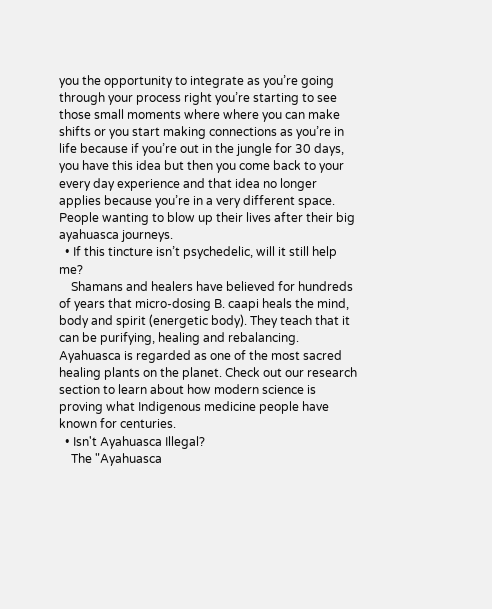you the opportunity to integrate as you’re going through your process right you’re starting to see those small moments where where you can make shifts or you start making connections as you’re in life because if you’re out in the jungle for 30 days, you have this idea but then you come back to your every day experience and that idea no longer applies because you’re in a very different space. People wanting to blow up their lives after their big ayahuasca journeys.
  • If this tincture isn’t psychedelic, will it still help me?
    Shamans and healers have believed for hundreds of years that micro-dosing B. caapi heals the mind, body and spirit (energetic body). They teach that it can be purifying, healing and rebalancing. Ayahuasca is regarded as one of the most sacred healing plants on the planet. Check out our research section to learn about how modern science is proving what Indigenous medicine people have known for centuries.
  • Isn't Ayahuasca Illegal?
    The "Ayahuasca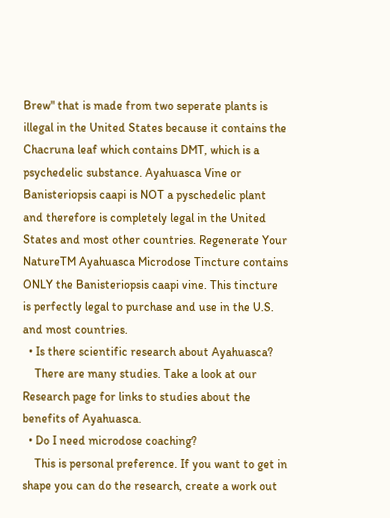Brew" that is made from two seperate plants is illegal in the United States because it contains the Chacruna leaf which contains DMT, which is a psychedelic substance. Ayahuasca Vine or Banisteriopsis caapi is NOT a pyschedelic plant and therefore is completely legal in the United States and most other countries. Regenerate Your NatureTM Ayahuasca Microdose Tincture contains ONLY the Banisteriopsis caapi vine. This tincture is perfectly legal to purchase and use in the U.S. and most countries.
  • Is there scientific research about Ayahuasca?
    There are many studies. Take a look at our Research page for links to studies about the benefits of Ayahuasca.
  • Do I need microdose coaching?
    This is personal preference. If you want to get in shape you can do the research, create a work out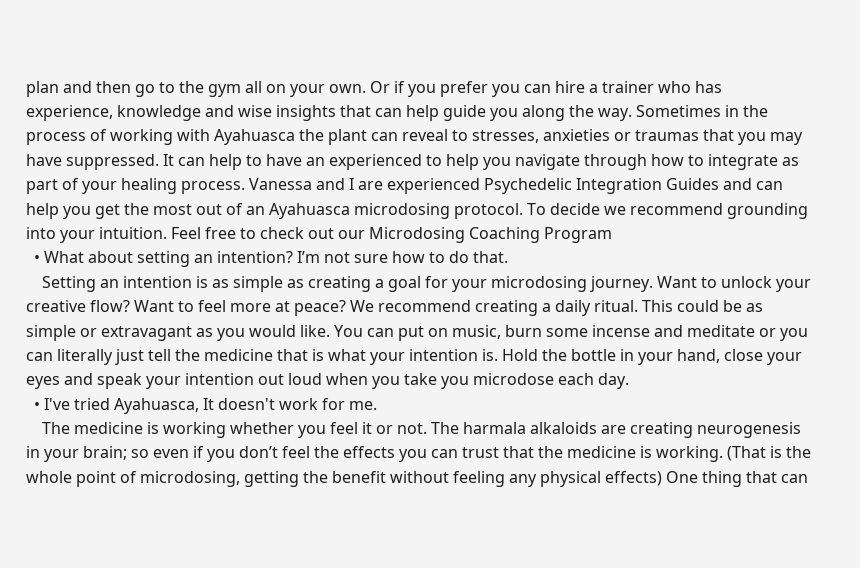plan and then go to the gym all on your own. Or if you prefer you can hire a trainer who has experience, knowledge and wise insights that can help guide you along the way. Sometimes in the process of working with Ayahuasca the plant can reveal to stresses, anxieties or traumas that you may have suppressed. It can help to have an experienced to help you navigate through how to integrate as part of your healing process. Vanessa and I are experienced Psychedelic Integration Guides and can help you get the most out of an Ayahuasca microdosing protocol. To decide we recommend grounding into your intuition. Feel free to check out our Microdosing Coaching Program
  • What about setting an intention? I’m not sure how to do that.
    Setting an intention is as simple as creating a goal for your microdosing journey. Want to unlock your creative flow? Want to feel more at peace? We recommend creating a daily ritual. This could be as simple or extravagant as you would like. You can put on music, burn some incense and meditate or you can literally just tell the medicine that is what your intention is. Hold the bottle in your hand, close your eyes and speak your intention out loud when you take you microdose each day.
  • I've tried Ayahuasca, It doesn't work for me.
    The medicine is working whether you feel it or not. The harmala alkaloids are creating neurogenesis in your brain; so even if you don’t feel the effects you can trust that the medicine is working. (That is the whole point of microdosing, getting the benefit without feeling any physical effects) One thing that can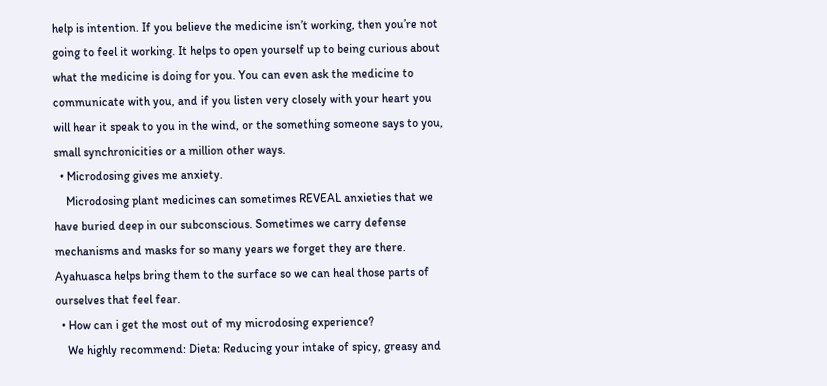help is intention. If you believe the medicine isn’t working, then you’re not going to feel it working. It helps to open yourself up to being curious about what the medicine is doing for you. You can even ask the medicine to communicate with you, and if you listen very closely with your heart you will hear it speak to you in the wind, or the something someone says to you, small synchronicities or a million other ways.
  • Microdosing gives me anxiety.
    Microdosing plant medicines can sometimes REVEAL anxieties that we have buried deep in our subconscious. Sometimes we carry defense mechanisms and masks for so many years we forget they are there. Ayahuasca helps bring them to the surface so we can heal those parts of ourselves that feel fear.
  • How can i get the most out of my microdosing experience?
    We highly recommend: Dieta: Reducing your intake of spicy, greasy and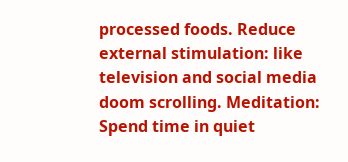processed foods. Reduce external stimulation: like television and social media doom scrolling. Meditation: Spend time in quiet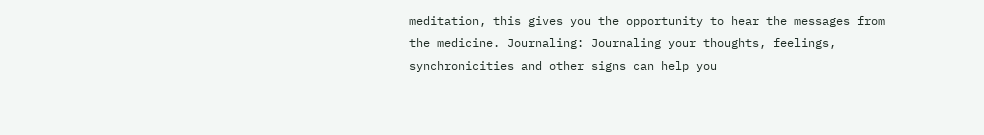meditation, this gives you the opportunity to hear the messages from the medicine. Journaling: Journaling your thoughts, feelings, synchronicities and other signs can help you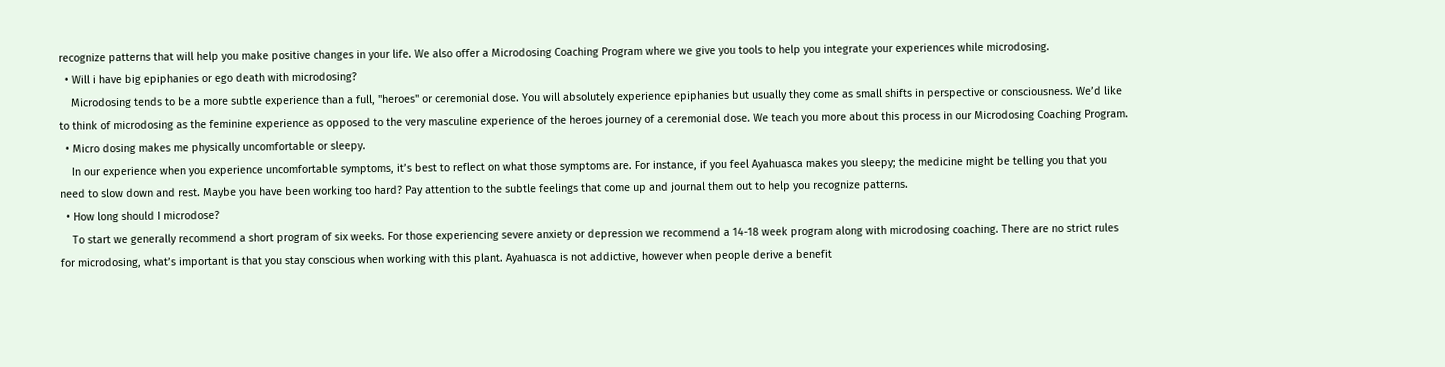recognize patterns that will help you make positive changes in your life. We also offer a Microdosing Coaching Program where we give you tools to help you integrate your experiences while microdosing.
  • Will i have big epiphanies or ego death with microdosing?
    Microdosing tends to be a more subtle experience than a full, "heroes" or ceremonial dose. You will absolutely experience epiphanies but usually they come as small shifts in perspective or consciousness. We’d like to think of microdosing as the feminine experience as opposed to the very masculine experience of the heroes journey of a ceremonial dose. We teach you more about this process in our Microdosing Coaching Program.
  • Micro dosing makes me physically uncomfortable or sleepy.
    In our experience when you experience uncomfortable symptoms, it’s best to reflect on what those symptoms are. For instance, if you feel Ayahuasca makes you sleepy; the medicine might be telling you that you need to slow down and rest. Maybe you have been working too hard? Pay attention to the subtle feelings that come up and journal them out to help you recognize patterns.
  • How long should I microdose?
    To start we generally recommend a short program of six weeks. For those experiencing severe anxiety or depression we recommend a 14-18 week program along with microdosing coaching. There are no strict rules for microdosing, what’s important is that you stay conscious when working with this plant. Ayahuasca is not addictive, however when people derive a benefit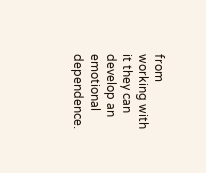from working with it they can develop an emotional dependence.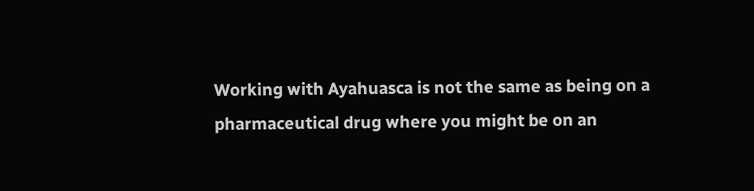Working with Ayahuasca is not the same as being on a pharmaceutical drug where you might be on an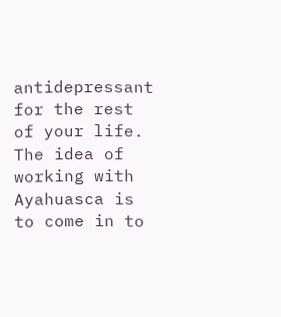antidepressant for the rest of your life. The idea of working with Ayahuasca is to come in to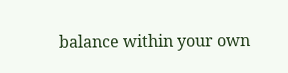balance within your own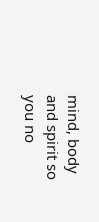mind, body and spirit so you no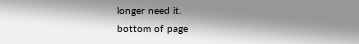longer need it.
bottom of page